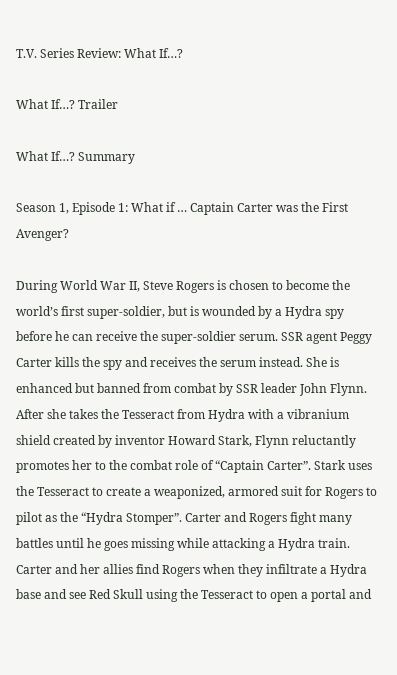T.V. Series Review: What If…?

What If…? Trailer

What If…? Summary

Season 1, Episode 1: What if … Captain Carter was the First Avenger?

During World War II, Steve Rogers is chosen to become the world’s first super-soldier, but is wounded by a Hydra spy before he can receive the super-soldier serum. SSR agent Peggy Carter kills the spy and receives the serum instead. She is enhanced but banned from combat by SSR leader John Flynn. After she takes the Tesseract from Hydra with a vibranium shield created by inventor Howard Stark, Flynn reluctantly promotes her to the combat role of “Captain Carter”. Stark uses the Tesseract to create a weaponized, armored suit for Rogers to pilot as the “Hydra Stomper”. Carter and Rogers fight many battles until he goes missing while attacking a Hydra train. Carter and her allies find Rogers when they infiltrate a Hydra base and see Red Skull using the Tesseract to open a portal and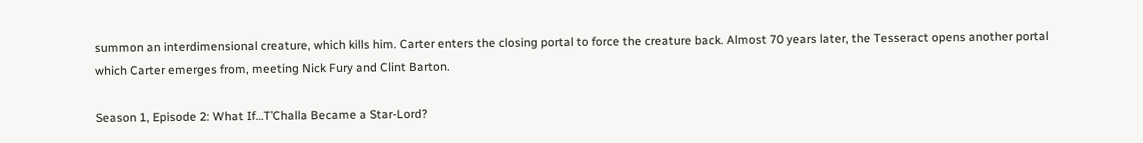summon an interdimensional creature, which kills him. Carter enters the closing portal to force the creature back. Almost 70 years later, the Tesseract opens another portal which Carter emerges from, meeting Nick Fury and Clint Barton.

Season 1, Episode 2: What If…T’Challa Became a Star-Lord?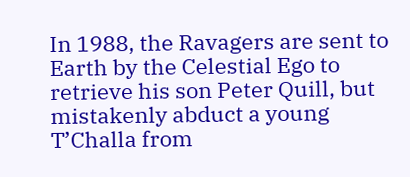In 1988, the Ravagers are sent to Earth by the Celestial Ego to retrieve his son Peter Quill, but mistakenly abduct a young T’Challa from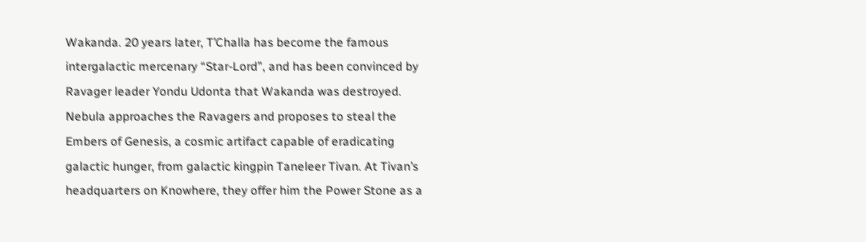Wakanda. 20 years later, T’Challa has become the famous intergalactic mercenary “Star-Lord”, and has been convinced by Ravager leader Yondu Udonta that Wakanda was destroyed. Nebula approaches the Ravagers and proposes to steal the Embers of Genesis, a cosmic artifact capable of eradicating galactic hunger, from galactic kingpin Taneleer Tivan. At Tivan’s headquarters on Knowhere, they offer him the Power Stone as a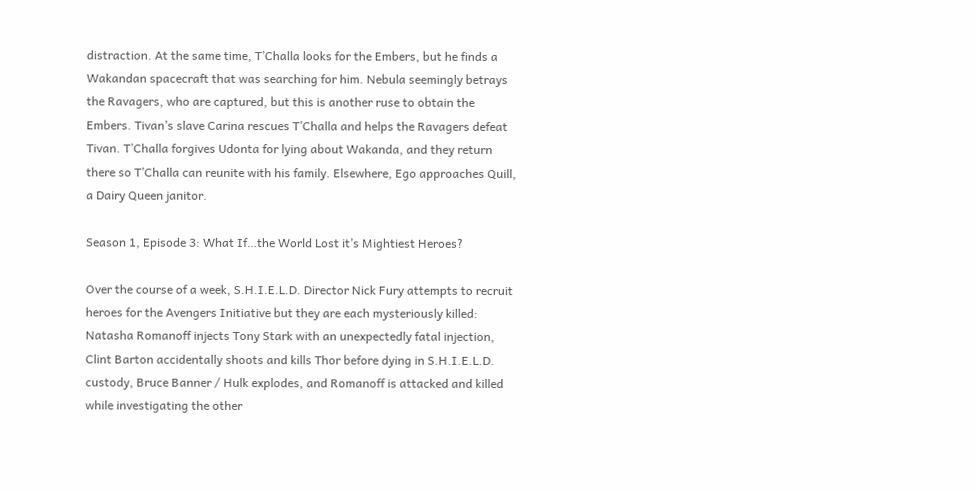distraction. At the same time, T’Challa looks for the Embers, but he finds a Wakandan spacecraft that was searching for him. Nebula seemingly betrays the Ravagers, who are captured, but this is another ruse to obtain the Embers. Tivan’s slave Carina rescues T’Challa and helps the Ravagers defeat Tivan. T’Challa forgives Udonta for lying about Wakanda, and they return there so T’Challa can reunite with his family. Elsewhere, Ego approaches Quill, a Dairy Queen janitor.

Season 1, Episode 3: What If…the World Lost it’s Mightiest Heroes?

Over the course of a week, S.H.I.E.L.D. Director Nick Fury attempts to recruit heroes for the Avengers Initiative but they are each mysteriously killed: Natasha Romanoff injects Tony Stark with an unexpectedly fatal injection, Clint Barton accidentally shoots and kills Thor before dying in S.H.I.E.L.D. custody, Bruce Banner / Hulk explodes, and Romanoff is attacked and killed while investigating the other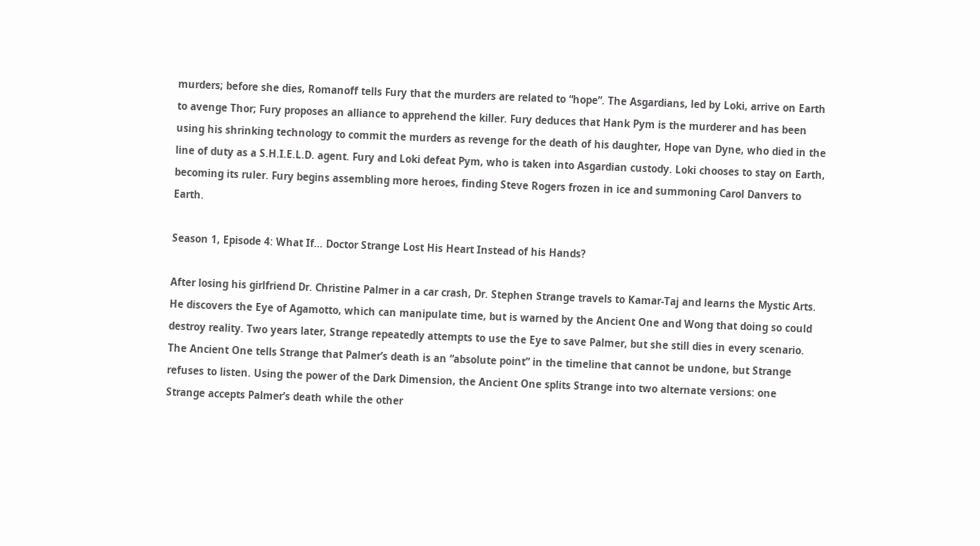murders; before she dies, Romanoff tells Fury that the murders are related to “hope”. The Asgardians, led by Loki, arrive on Earth to avenge Thor; Fury proposes an alliance to apprehend the killer. Fury deduces that Hank Pym is the murderer and has been using his shrinking technology to commit the murders as revenge for the death of his daughter, Hope van Dyne, who died in the line of duty as a S.H.I.E.L.D. agent. Fury and Loki defeat Pym, who is taken into Asgardian custody. Loki chooses to stay on Earth, becoming its ruler. Fury begins assembling more heroes, finding Steve Rogers frozen in ice and summoning Carol Danvers to Earth.

Season 1, Episode 4: What If… Doctor Strange Lost His Heart Instead of his Hands?

After losing his girlfriend Dr. Christine Palmer in a car crash, Dr. Stephen Strange travels to Kamar-Taj and learns the Mystic Arts. He discovers the Eye of Agamotto, which can manipulate time, but is warned by the Ancient One and Wong that doing so could destroy reality. Two years later, Strange repeatedly attempts to use the Eye to save Palmer, but she still dies in every scenario. The Ancient One tells Strange that Palmer’s death is an “absolute point” in the timeline that cannot be undone, but Strange refuses to listen. Using the power of the Dark Dimension, the Ancient One splits Strange into two alternate versions: one Strange accepts Palmer’s death while the other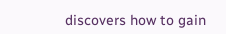discovers how to gain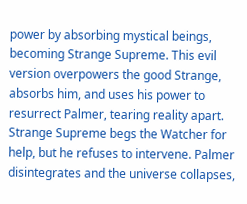power by absorbing mystical beings, becoming Strange Supreme. This evil version overpowers the good Strange, absorbs him, and uses his power to resurrect Palmer, tearing reality apart. Strange Supreme begs the Watcher for help, but he refuses to intervene. Palmer disintegrates and the universe collapses,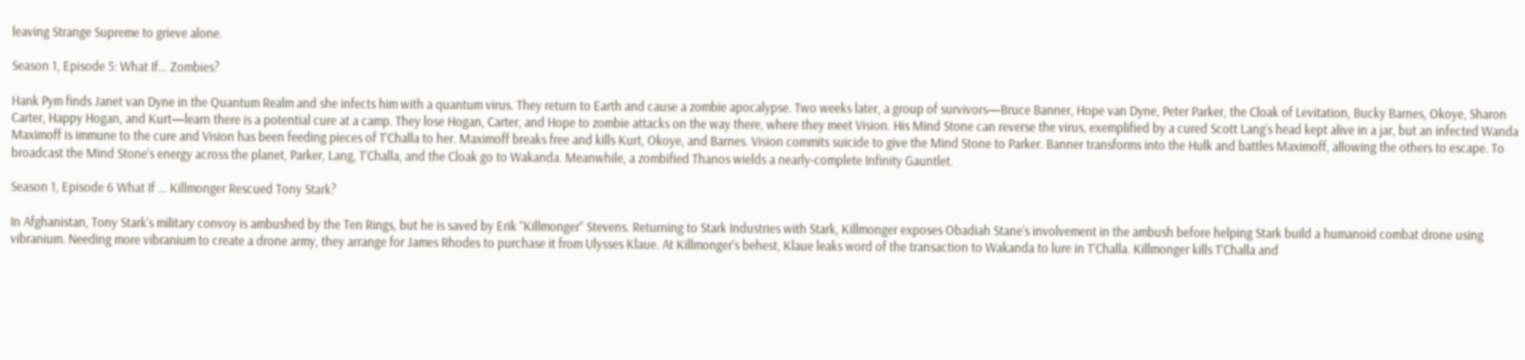leaving Strange Supreme to grieve alone.

Season 1, Episode 5: What If… Zombies?

Hank Pym finds Janet van Dyne in the Quantum Realm and she infects him with a quantum virus. They return to Earth and cause a zombie apocalypse. Two weeks later, a group of survivors—Bruce Banner, Hope van Dyne, Peter Parker, the Cloak of Levitation, Bucky Barnes, Okoye, Sharon Carter, Happy Hogan, and Kurt—learn there is a potential cure at a camp. They lose Hogan, Carter, and Hope to zombie attacks on the way there, where they meet Vision. His Mind Stone can reverse the virus, exemplified by a cured Scott Lang’s head kept alive in a jar, but an infected Wanda Maximoff is immune to the cure and Vision has been feeding pieces of T’Challa to her. Maximoff breaks free and kills Kurt, Okoye, and Barnes. Vision commits suicide to give the Mind Stone to Parker. Banner transforms into the Hulk and battles Maximoff, allowing the others to escape. To broadcast the Mind Stone’s energy across the planet, Parker, Lang, T’Challa, and the Cloak go to Wakanda. Meanwhile, a zombified Thanos wields a nearly-complete Infinity Gauntlet.

Season 1, Episode 6 What If … Killmonger Rescued Tony Stark?

In Afghanistan, Tony Stark’s military convoy is ambushed by the Ten Rings, but he is saved by Erik “Killmonger” Stevens. Returning to Stark Industries with Stark, Killmonger exposes Obadiah Stane’s involvement in the ambush before helping Stark build a humanoid combat drone using vibranium. Needing more vibranium to create a drone army, they arrange for James Rhodes to purchase it from Ulysses Klaue. At Killmonger’s behest, Klaue leaks word of the transaction to Wakanda to lure in T’Challa. Killmonger kills T’Challa and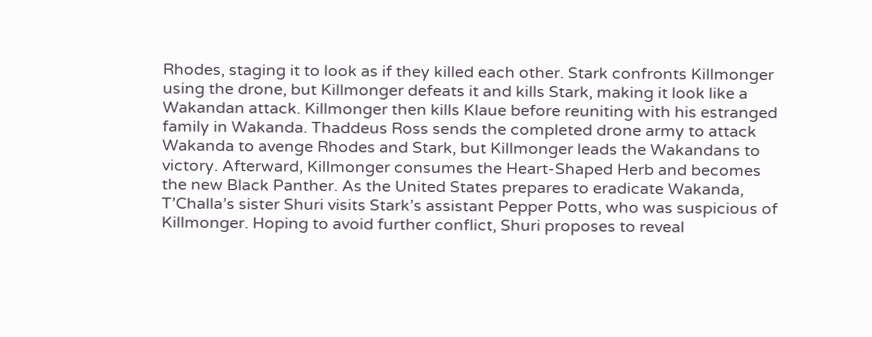Rhodes, staging it to look as if they killed each other. Stark confronts Killmonger using the drone, but Killmonger defeats it and kills Stark, making it look like a Wakandan attack. Killmonger then kills Klaue before reuniting with his estranged family in Wakanda. Thaddeus Ross sends the completed drone army to attack Wakanda to avenge Rhodes and Stark, but Killmonger leads the Wakandans to victory. Afterward, Killmonger consumes the Heart-Shaped Herb and becomes the new Black Panther. As the United States prepares to eradicate Wakanda, T’Challa’s sister Shuri visits Stark’s assistant Pepper Potts, who was suspicious of Killmonger. Hoping to avoid further conflict, Shuri proposes to reveal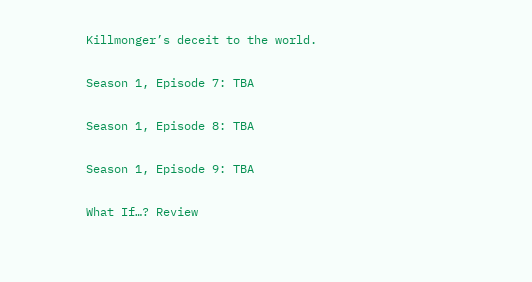Killmonger’s deceit to the world.

Season 1, Episode 7: TBA

Season 1, Episode 8: TBA

Season 1, Episode 9: TBA

What If…? Review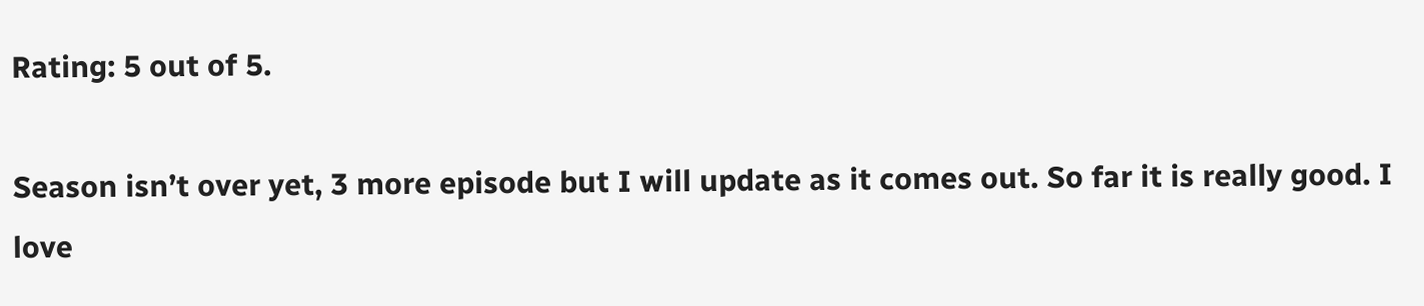Rating: 5 out of 5.

Season isn’t over yet, 3 more episode but I will update as it comes out. So far it is really good. I love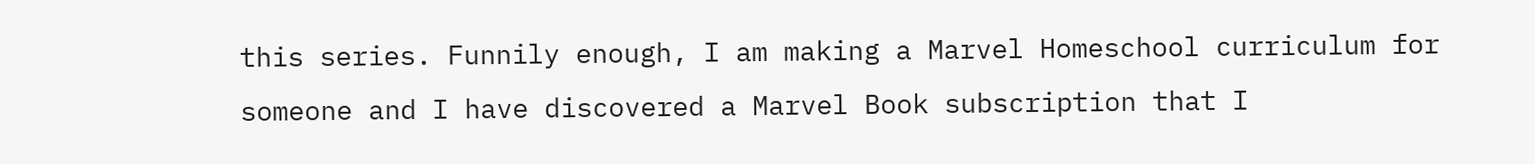this series. Funnily enough, I am making a Marvel Homeschool curriculum for someone and I have discovered a Marvel Book subscription that I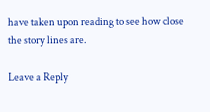have taken upon reading to see how close the story lines are.

Leave a Reply